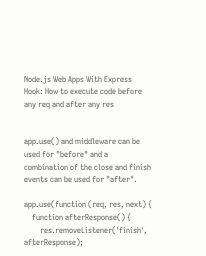Node.js Web Apps With Express Hook: How to execute code before any req and after any res


app.use() and middleware can be used for "before" and a combination of the close and finish events can be used for "after".

app.use(function (req, res, next) {
    function afterResponse() {
        res.removeListener('finish', afterResponse);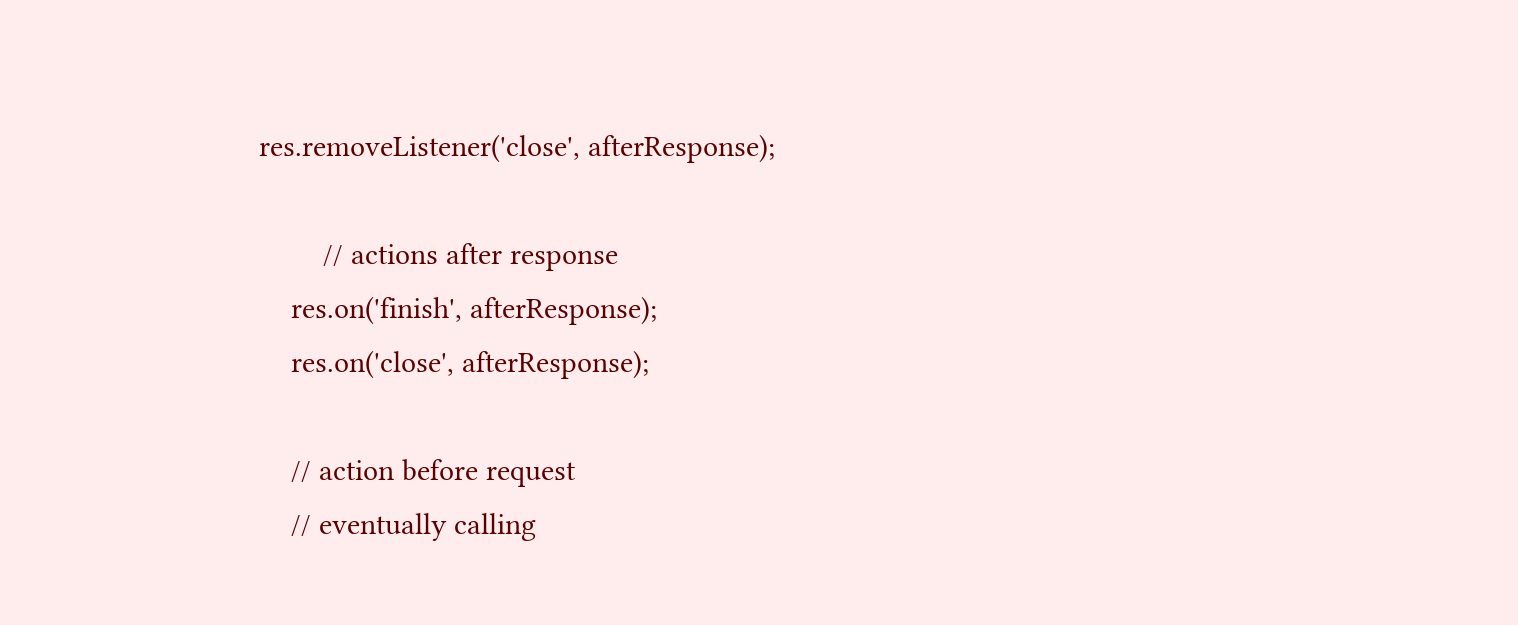res.removeListener('close', afterResponse);

        // actions after response
    res.on('finish', afterResponse);
    res.on('close', afterResponse);

    // action before request
    // eventually calling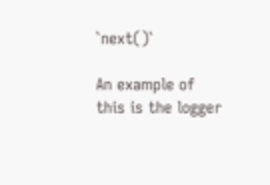`next()`

An example of this is the logger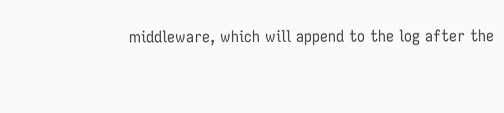middleware, which will append to the log after the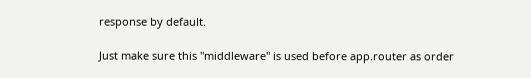response by default.

Just make sure this "middleware" is used before app.router as order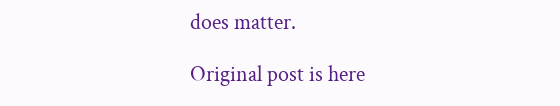does matter.

Original post is here